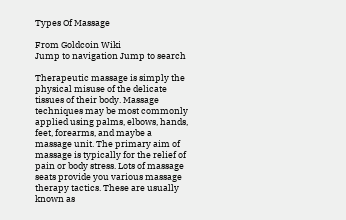Types Of Massage

From Goldcoin Wiki
Jump to navigation Jump to search

Therapeutic massage is simply the physical misuse of the delicate tissues of their body. Massage techniques may be most commonly applied using palms, elbows, hands, feet, forearms, and maybe a massage unit. The primary aim of massage is typically for the relief of pain or body stress. Lots of massage seats provide you various massage therapy tactics. These are usually known as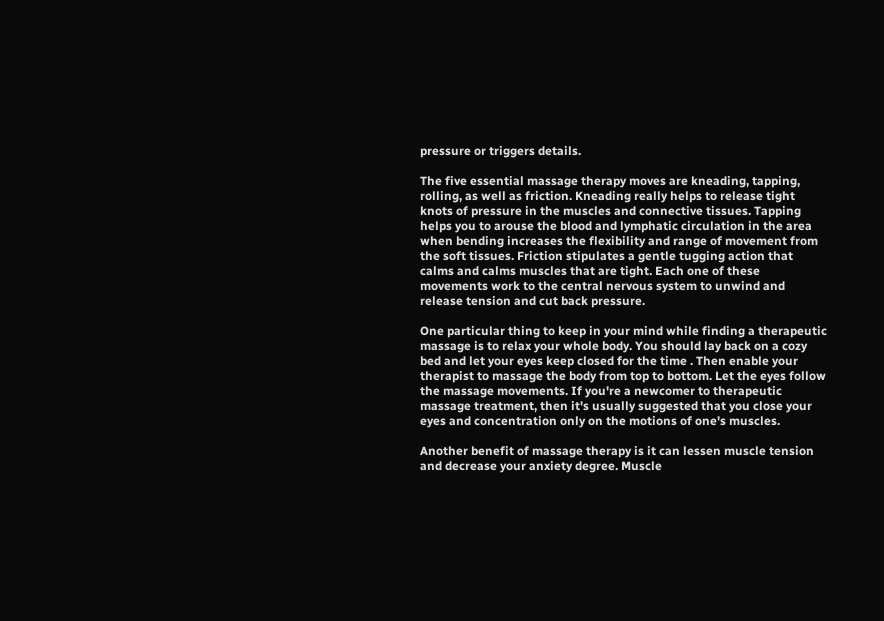pressure or triggers details.

The five essential massage therapy moves are kneading, tapping, rolling, as well as friction. Kneading really helps to release tight knots of pressure in the muscles and connective tissues. Tapping helps you to arouse the blood and lymphatic circulation in the area when bending increases the flexibility and range of movement from the soft tissues. Friction stipulates a gentle tugging action that calms and calms muscles that are tight. Each one of these movements work to the central nervous system to unwind and release tension and cut back pressure.

One particular thing to keep in your mind while finding a therapeutic massage is to relax your whole body. You should lay back on a cozy bed and let your eyes keep closed for the time . Then enable your therapist to massage the body from top to bottom. Let the eyes follow the massage movements. If you're a newcomer to therapeutic massage treatment, then it's usually suggested that you close your eyes and concentration only on the motions of one's muscles.

Another benefit of massage therapy is it can lessen muscle tension and decrease your anxiety degree. Muscle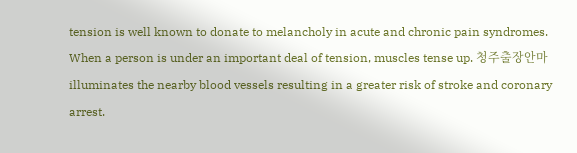tension is well known to donate to melancholy in acute and chronic pain syndromes. When a person is under an important deal of tension, muscles tense up. 청주출장안마 illuminates the nearby blood vessels resulting in a greater risk of stroke and coronary arrest.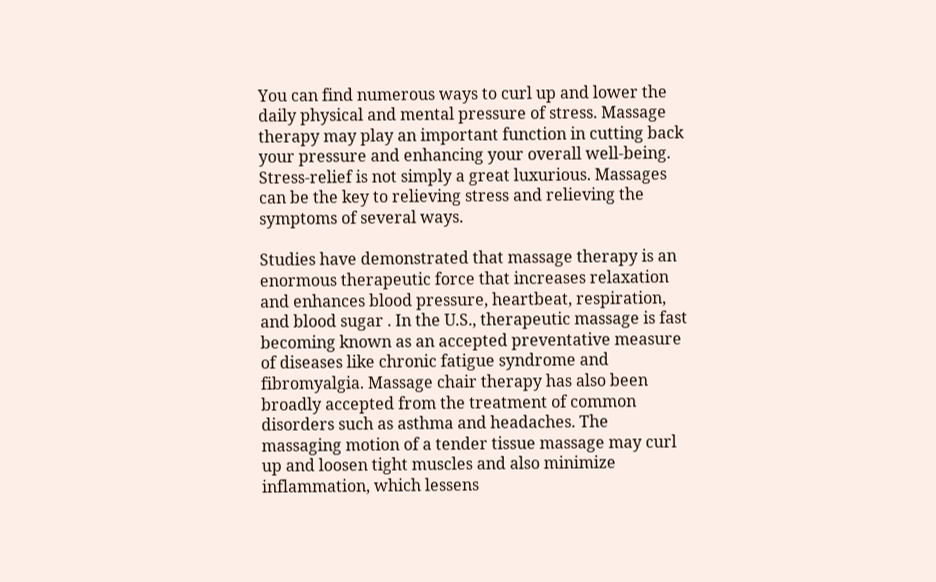You can find numerous ways to curl up and lower the daily physical and mental pressure of stress. Massage therapy may play an important function in cutting back your pressure and enhancing your overall well-being. Stress-relief is not simply a great luxurious. Massages can be the key to relieving stress and relieving the symptoms of several ways.

Studies have demonstrated that massage therapy is an enormous therapeutic force that increases relaxation and enhances blood pressure, heartbeat, respiration, and blood sugar . In the U.S., therapeutic massage is fast becoming known as an accepted preventative measure of diseases like chronic fatigue syndrome and fibromyalgia. Massage chair therapy has also been broadly accepted from the treatment of common disorders such as asthma and headaches. The massaging motion of a tender tissue massage may curl up and loosen tight muscles and also minimize inflammation, which lessens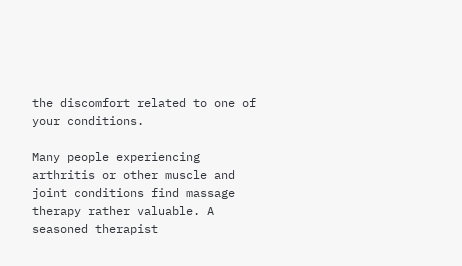the discomfort related to one of your conditions.

Many people experiencing arthritis or other muscle and joint conditions find massage therapy rather valuable. A seasoned therapist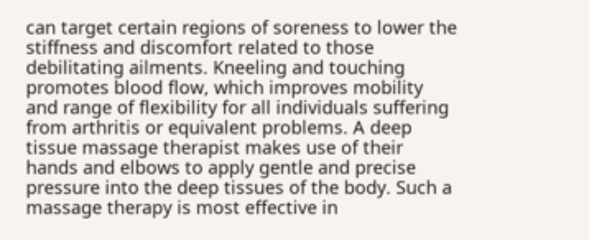can target certain regions of soreness to lower the stiffness and discomfort related to those debilitating ailments. Kneeling and touching promotes blood flow, which improves mobility and range of flexibility for all individuals suffering from arthritis or equivalent problems. A deep tissue massage therapist makes use of their hands and elbows to apply gentle and precise pressure into the deep tissues of the body. Such a massage therapy is most effective in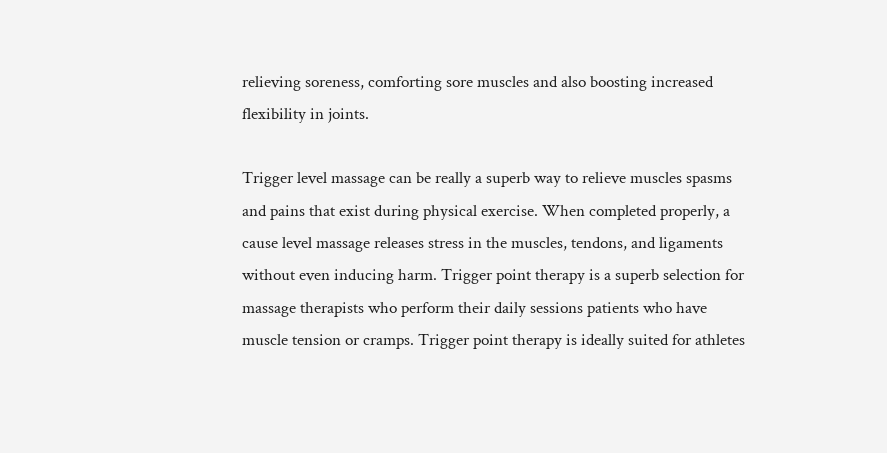relieving soreness, comforting sore muscles and also boosting increased flexibility in joints.

Trigger level massage can be really a superb way to relieve muscles spasms and pains that exist during physical exercise. When completed properly, a cause level massage releases stress in the muscles, tendons, and ligaments without even inducing harm. Trigger point therapy is a superb selection for massage therapists who perform their daily sessions patients who have muscle tension or cramps. Trigger point therapy is ideally suited for athletes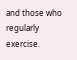and those who regularly exercise.